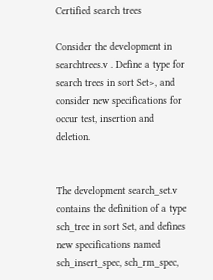Certified search trees

Consider the development in searchtrees.v . Define a type for search trees in sort Set>, and consider new specifications for occur test, insertion and deletion.


The development search_set.v contains the definition of a type sch_tree in sort Set, and defines new specifications named sch_insert_spec, sch_rm_spec,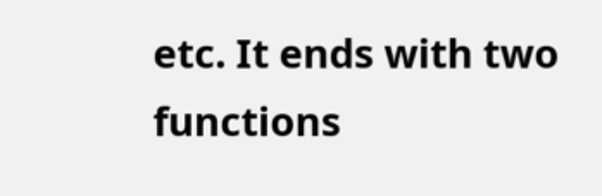etc. It ends with two functions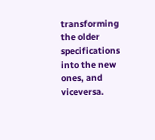transforming the older specifications into the new ones, and viceversa.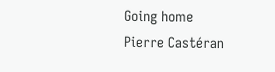Going home
Pierre Castéran